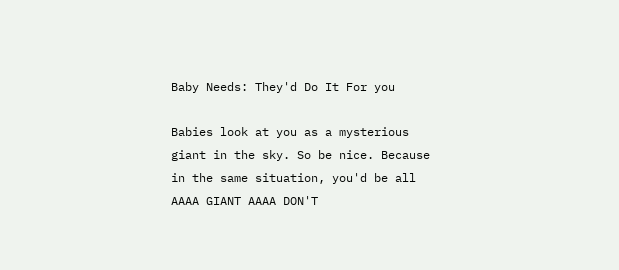Baby Needs: They'd Do It For you

Babies look at you as a mysterious giant in the sky. So be nice. Because in the same situation, you'd be all AAAA GIANT AAAA DON'T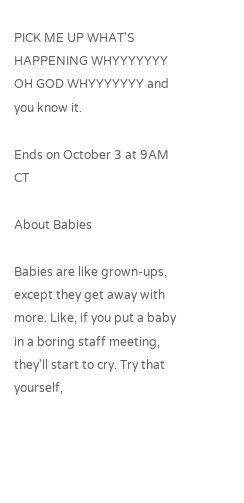PICK ME UP WHAT'S HAPPENING WHYYYYYYY OH GOD WHYYYYYYY and you know it.

Ends on October 3 at 9AM CT

About Babies

Babies are like grown-ups, except they get away with more. Like, if you put a baby in a boring staff meeting, they'll start to cry. Try that yourself,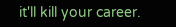it'll kill your career.